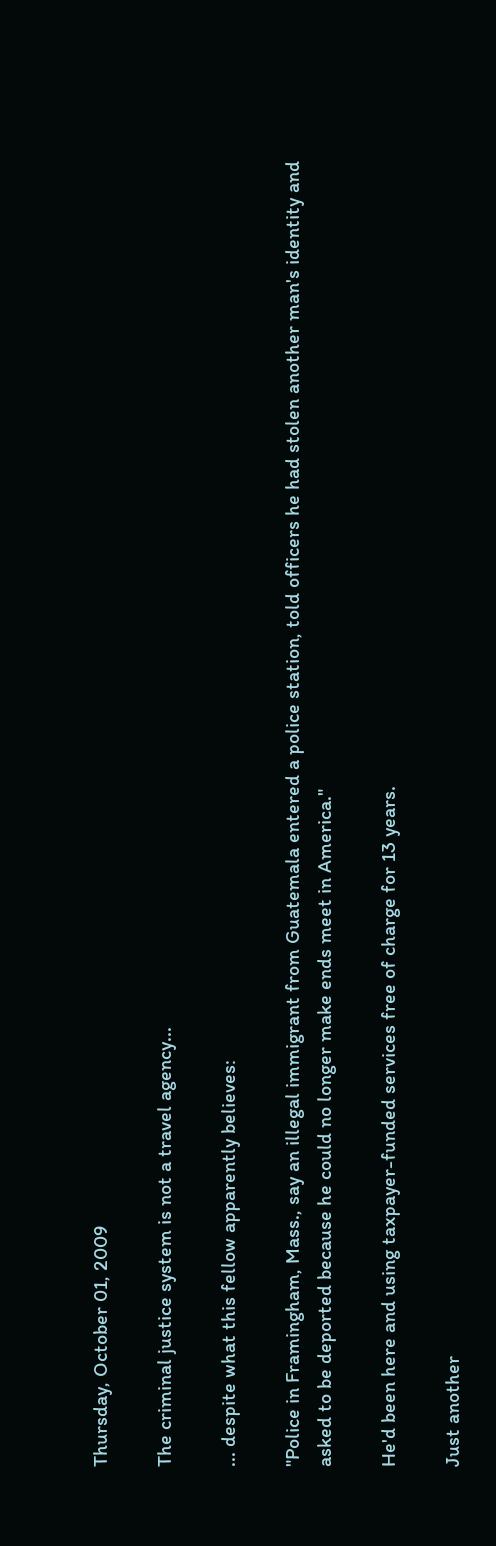Thursday, October 01, 2009

The criminal justice system is not a travel agency...

... despite what this fellow apparently believes:

"Police in Framingham, Mass., say an illegal immigrant from Guatemala entered a police station, told officers he had stolen another man's identity and asked to be deported because he could no longer make ends meet in America."

He'd been here and using taxpayer-funded services free of charge for 13 years.

Just another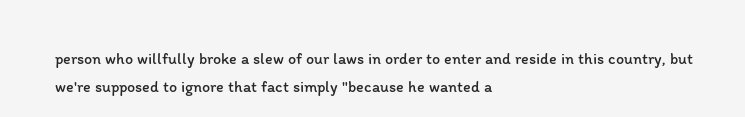person who willfully broke a slew of our laws in order to enter and reside in this country, but we're supposed to ignore that fact simply "because he wanted a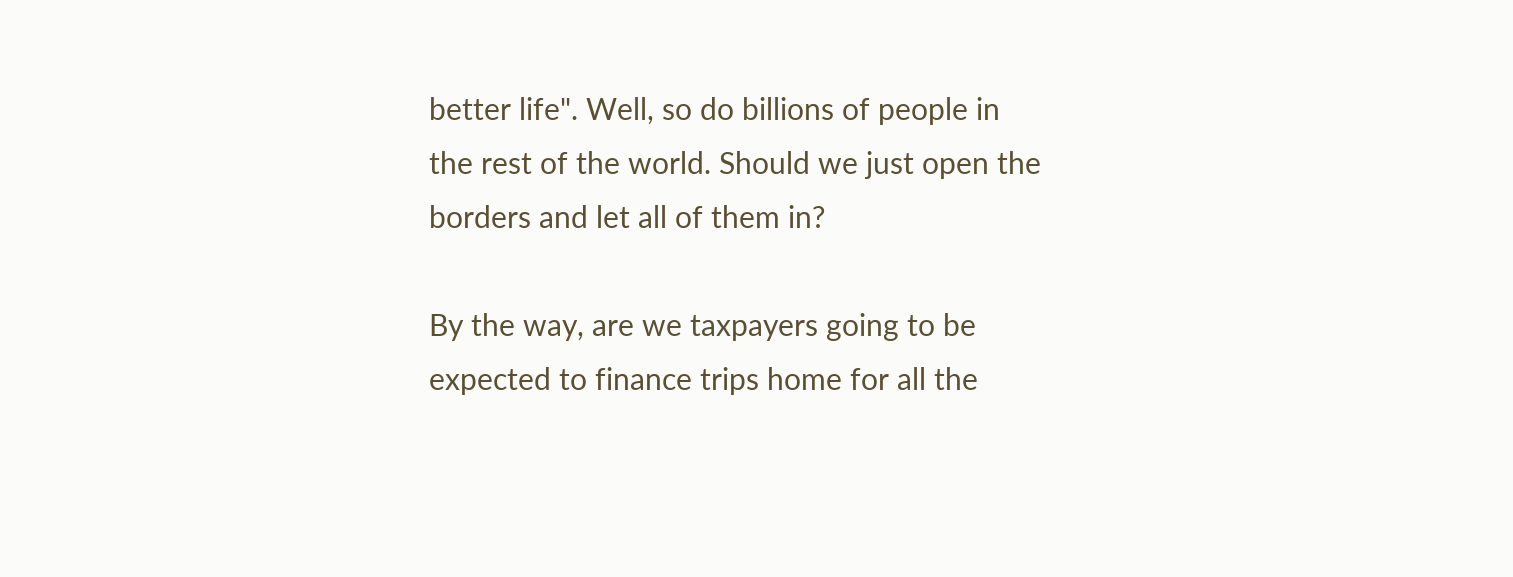better life". Well, so do billions of people in the rest of the world. Should we just open the borders and let all of them in?

By the way, are we taxpayers going to be expected to finance trips home for all the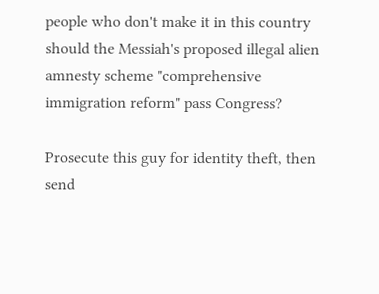people who don't make it in this country should the Messiah's proposed illegal alien amnesty scheme "comprehensive immigration reform" pass Congress?

Prosecute this guy for identity theft, then send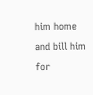him home and bill him for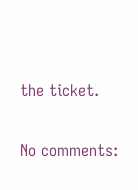the ticket.

No comments: